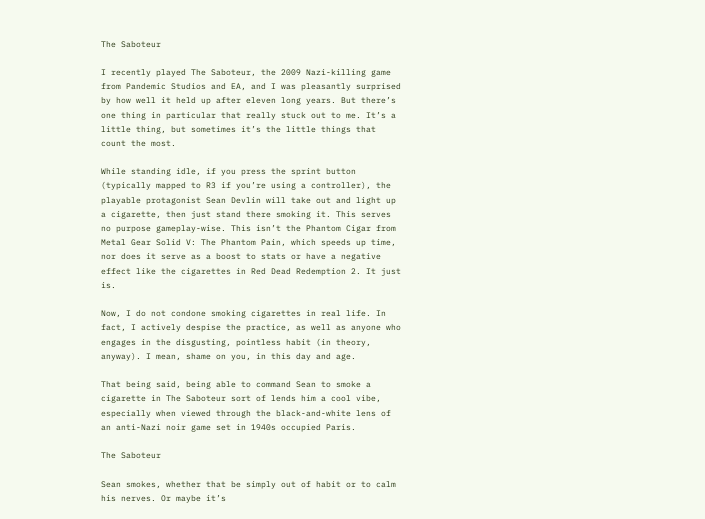The Saboteur

I recently played The Saboteur, the 2009 Nazi-killing game from Pandemic Studios and EA, and I was pleasantly surprised by how well it held up after eleven long years. But there’s one thing in particular that really stuck out to me. It’s a little thing, but sometimes it’s the little things that count the most.

While standing idle, if you press the sprint button (typically mapped to R3 if you’re using a controller), the playable protagonist Sean Devlin will take out and light up a cigarette, then just stand there smoking it. This serves no purpose gameplay-wise. This isn’t the Phantom Cigar from Metal Gear Solid V: The Phantom Pain, which speeds up time, nor does it serve as a boost to stats or have a negative effect like the cigarettes in Red Dead Redemption 2. It just is.

Now, I do not condone smoking cigarettes in real life. In fact, I actively despise the practice, as well as anyone who engages in the disgusting, pointless habit (in theory, anyway). I mean, shame on you, in this day and age.

That being said, being able to command Sean to smoke a cigarette in The Saboteur sort of lends him a cool vibe, especially when viewed through the black-and-white lens of an anti-Nazi noir game set in 1940s occupied Paris.

The Saboteur

Sean smokes, whether that be simply out of habit or to calm his nerves. Or maybe it’s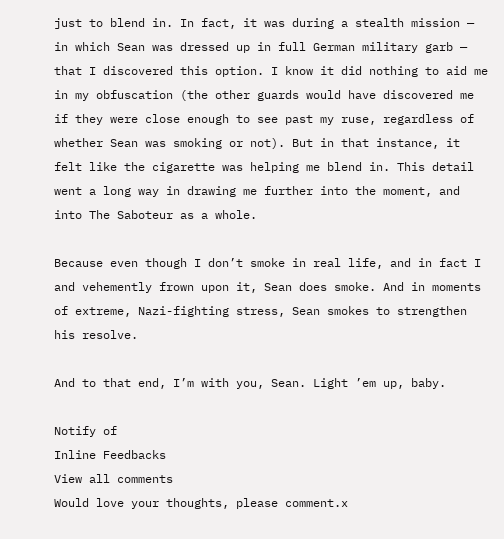just to blend in. In fact, it was during a stealth mission — in which Sean was dressed up in full German military garb — that I discovered this option. I know it did nothing to aid me in my obfuscation (the other guards would have discovered me if they were close enough to see past my ruse, regardless of whether Sean was smoking or not). But in that instance, it felt like the cigarette was helping me blend in. This detail went a long way in drawing me further into the moment, and into The Saboteur as a whole.

Because even though I don’t smoke in real life, and in fact I and vehemently frown upon it, Sean does smoke. And in moments of extreme, Nazi-fighting stress, Sean smokes to strengthen his resolve.

And to that end, I’m with you, Sean. Light ’em up, baby.

Notify of
Inline Feedbacks
View all comments
Would love your thoughts, please comment.x